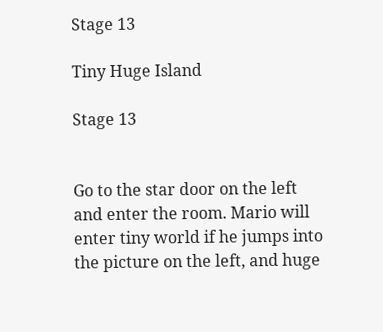Stage 13

Tiny Huge Island

Stage 13


Go to the star door on the left and enter the room. Mario will enter tiny world if he jumps into the picture on the left, and huge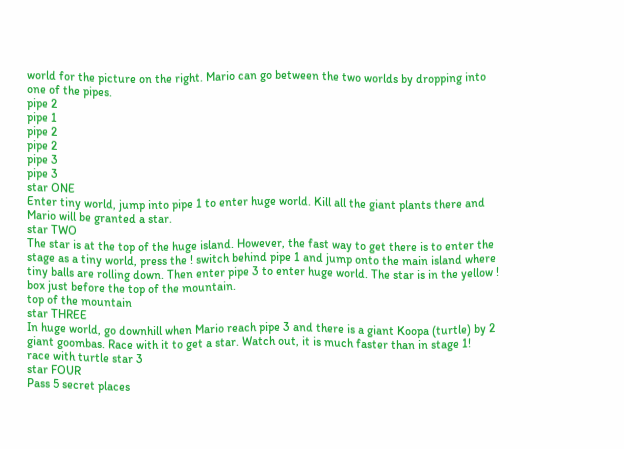world for the picture on the right. Mario can go between the two worlds by dropping into one of the pipes.
pipe 2
pipe 1
pipe 2
pipe 2
pipe 3
pipe 3
star ONE
Enter tiny world, jump into pipe 1 to enter huge world. Kill all the giant plants there and Mario will be granted a star.
star TWO
The star is at the top of the huge island. However, the fast way to get there is to enter the stage as a tiny world, press the ! switch behind pipe 1 and jump onto the main island where tiny balls are rolling down. Then enter pipe 3 to enter huge world. The star is in the yellow ! box just before the top of the mountain.
top of the mountain
star THREE
In huge world, go downhill when Mario reach pipe 3 and there is a giant Koopa (turtle) by 2 giant goombas. Race with it to get a star. Watch out, it is much faster than in stage 1!
race with turtle star 3
star FOUR
Pass 5 secret places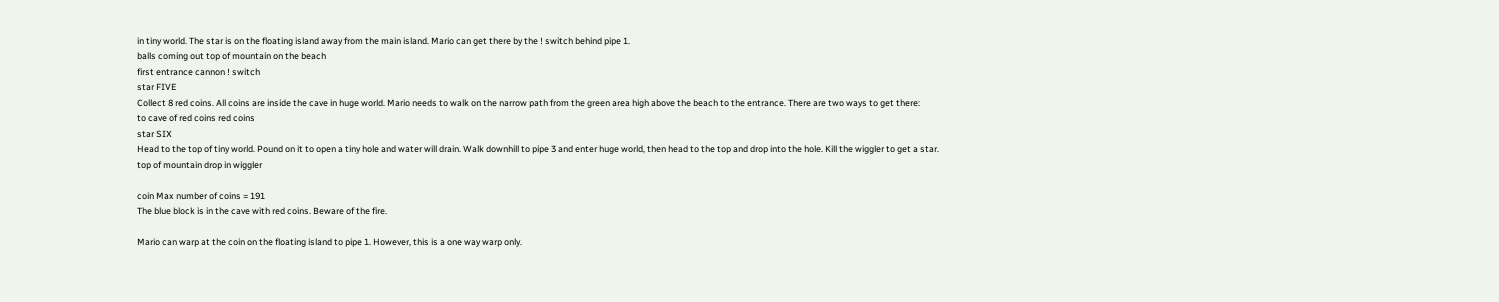in tiny world. The star is on the floating island away from the main island. Mario can get there by the ! switch behind pipe 1.
balls coming out top of mountain on the beach
first entrance cannon ! switch
star FIVE
Collect 8 red coins. All coins are inside the cave in huge world. Mario needs to walk on the narrow path from the green area high above the beach to the entrance. There are two ways to get there:
to cave of red coins red coins
star SIX
Head to the top of tiny world. Pound on it to open a tiny hole and water will drain. Walk downhill to pipe 3 and enter huge world, then head to the top and drop into the hole. Kill the wiggler to get a star.
top of mountain drop in wiggler

coin Max number of coins = 191
The blue block is in the cave with red coins. Beware of the fire.

Mario can warp at the coin on the floating island to pipe 1. However, this is a one way warp only.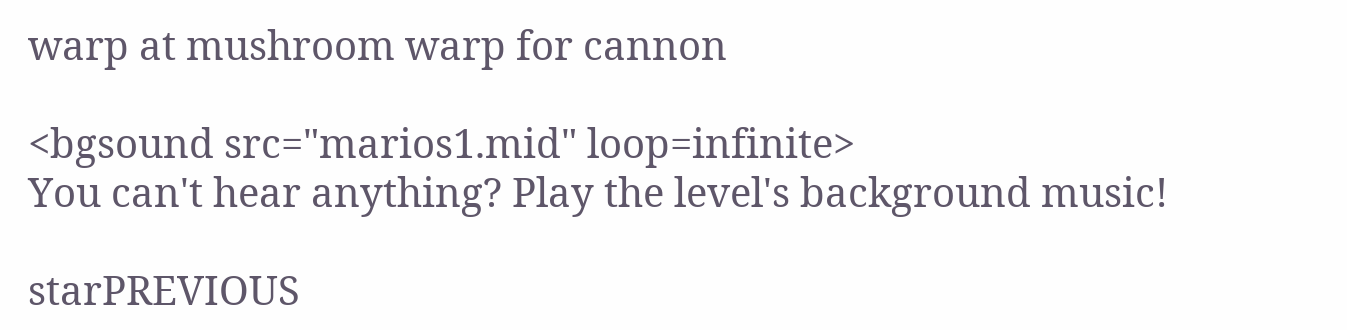warp at mushroom warp for cannon

<bgsound src="marios1.mid" loop=infinite>
You can't hear anything? Play the level's background music!

starPREVIOUS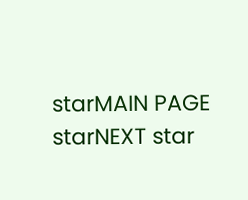starMAIN PAGE starNEXT star